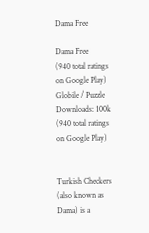Dama Free

Dama Free
(940 total ratings on Google Play)
Globile / Puzzle
Downloads: 100k
(940 total ratings on Google Play)


Turkish Checkers (also known as Dama) is a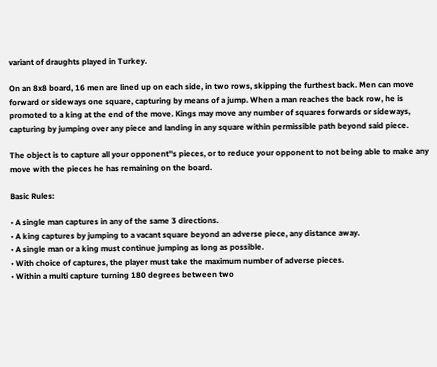variant of draughts played in Turkey.

On an 8x8 board, 16 men are lined up on each side, in two rows, skipping the furthest back. Men can move forward or sideways one square, capturing by means of a jump. When a man reaches the back row, he is promoted to a king at the end of the move. Kings may move any number of squares forwards or sideways, capturing by jumping over any piece and landing in any square within permissible path beyond said piece.

The object is to capture all your opponent''s pieces, or to reduce your opponent to not being able to make any move with the pieces he has remaining on the board.

Basic Rules:

• A single man captures in any of the same 3 directions.
• A king captures by jumping to a vacant square beyond an adverse piece, any distance away.
• A single man or a king must continue jumping as long as possible.
• With choice of captures, the player must take the maximum number of adverse pieces.
• Within a multi capture turning 180 degrees between two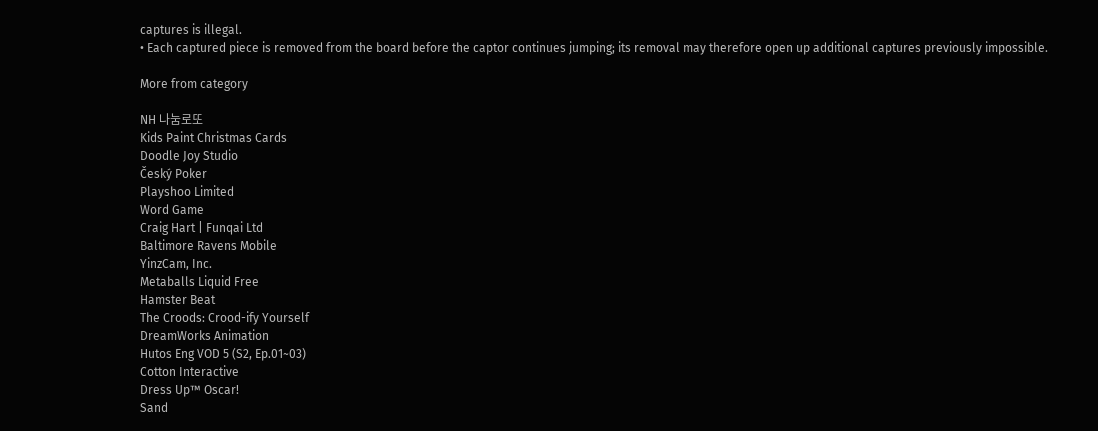captures is illegal.
• Each captured piece is removed from the board before the captor continues jumping; its removal may therefore open up additional captures previously impossible.

More from category

NH 나눔로또
Kids Paint Christmas Cards
Doodle Joy Studio
Český Poker
Playshoo Limited
Word Game
Craig Hart | Funqai Ltd
Baltimore Ravens Mobile
YinzCam, Inc.
Metaballs Liquid Free
Hamster Beat
The Croods: Crood-ify Yourself
DreamWorks Animation
Hutos Eng VOD 5 (S2, Ep.01~03)
Cotton Interactive
Dress Up™ Oscar!
Sand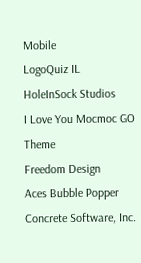Mobile
LogoQuiz IL
HoleInSock Studios
I Love You Mocmoc GO Theme
Freedom Design
Aces Bubble Popper
Concrete Software, Inc.